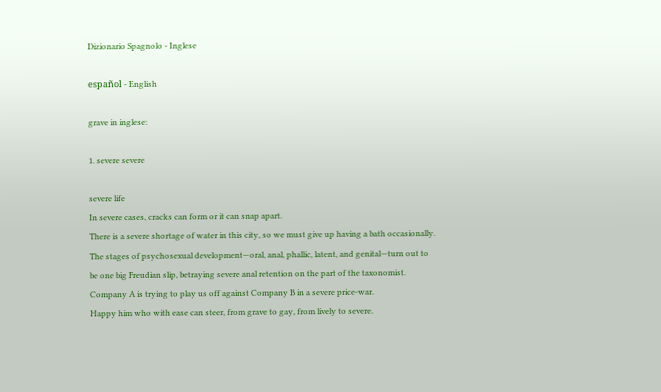Dizionario Spagnolo - Inglese

español - English

grave in inglese:

1. severe severe

severe life
In severe cases, cracks can form or it can snap apart.
There is a severe shortage of water in this city, so we must give up having a bath occasionally.
The stages of psychosexual development—oral, anal, phallic, latent, and genital—turn out to be one big Freudian slip, betraying severe anal retention on the part of the taxonomist.
Company A is trying to play us off against Company B in a severe price-war.
Happy him who with ease can steer, from grave to gay, from lively to severe.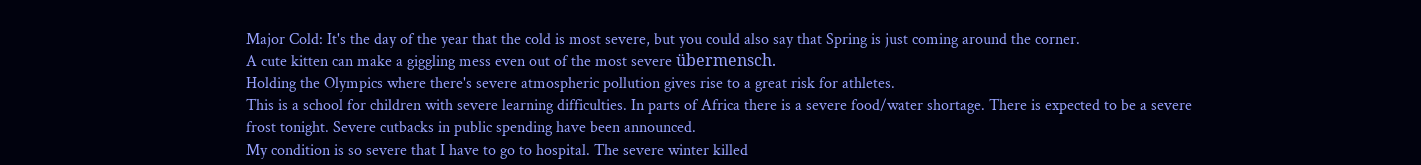Major Cold: It's the day of the year that the cold is most severe, but you could also say that Spring is just coming around the corner.
A cute kitten can make a giggling mess even out of the most severe übermensch.
Holding the Olympics where there's severe atmospheric pollution gives rise to a great risk for athletes.
This is a school for children with severe learning difficulties. In parts of Africa there is a severe food/water shortage. There is expected to be a severe frost tonight. Severe cutbacks in public spending have been announced.
My condition is so severe that I have to go to hospital. The severe winter killed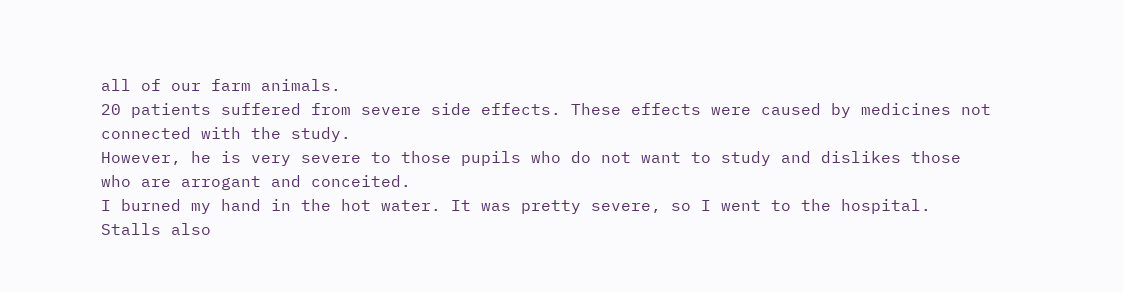all of our farm animals.
20 patients suffered from severe side effects. These effects were caused by medicines not connected with the study.
However, he is very severe to those pupils who do not want to study and dislikes those who are arrogant and conceited.
I burned my hand in the hot water. It was pretty severe, so I went to the hospital.
Stalls also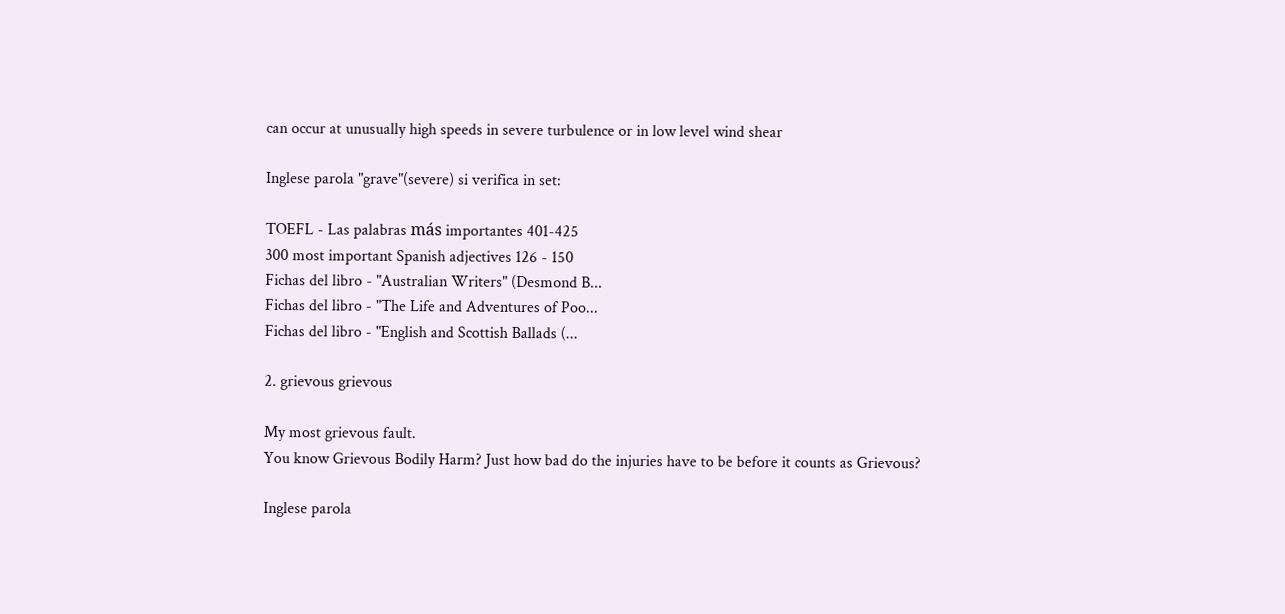can occur at unusually high speeds in severe turbulence or in low level wind shear

Inglese parola "grave"(severe) si verifica in set:

TOEFL - Las palabras más importantes 401-425
300 most important Spanish adjectives 126 - 150
Fichas del libro - "Australian Writers" (Desmond B...
Fichas del libro - "The Life and Adventures of Poo...
Fichas del libro - "English and Scottish Ballads (...

2. grievous grievous

My most grievous fault.
You know Grievous Bodily Harm? Just how bad do the injuries have to be before it counts as Grievous?

Inglese parola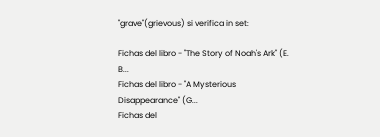"grave"(grievous) si verifica in set:

Fichas del libro - "The Story of Noah's Ark" (E. B...
Fichas del libro - "A Mysterious Disappearance" (G...
Fichas del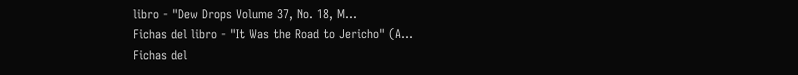libro - "Dew Drops Volume 37, No. 18, M...
Fichas del libro - "It Was the Road to Jericho" (A...
Fichas del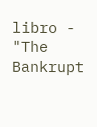libro - "The Bankrupt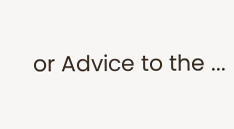or Advice to the ...